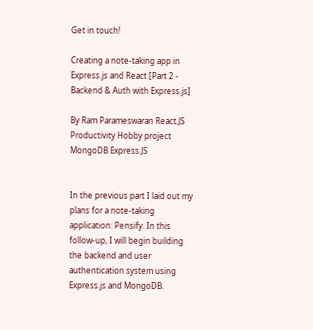Get in touch!

Creating a note-taking app in Express.js and React [Part 2 - Backend & Auth with Express.js]

By Ram Parameswaran React.JS Productivity Hobby project MongoDB Express.JS


In the previous part I laid out my plans for a note-taking application: Pensify. In this follow-up, I will begin building the backend and user authentication system using Express.js and MongoDB.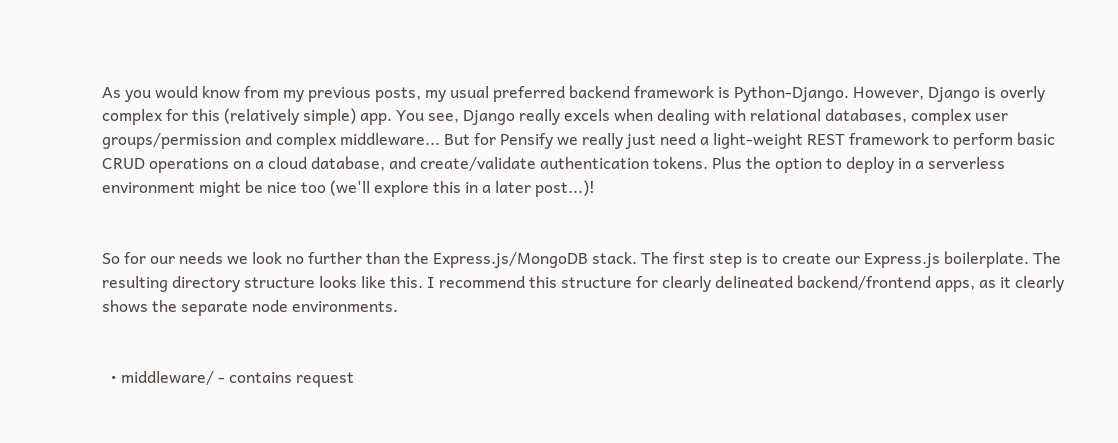As you would know from my previous posts, my usual preferred backend framework is Python-Django. However, Django is overly complex for this (relatively simple) app. You see, Django really excels when dealing with relational databases, complex user groups/permission and complex middleware... But for Pensify we really just need a light-weight REST framework to perform basic CRUD operations on a cloud database, and create/validate authentication tokens. Plus the option to deploy in a serverless environment might be nice too (we'll explore this in a later post...)!


So for our needs we look no further than the Express.js/MongoDB stack. The first step is to create our Express.js boilerplate. The resulting directory structure looks like this. I recommend this structure for clearly delineated backend/frontend apps, as it clearly shows the separate node environments.


  • middleware/ - contains request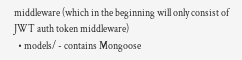middleware (which in the beginning will only consist of JWT auth token middleware)
  • models/ - contains Mongoose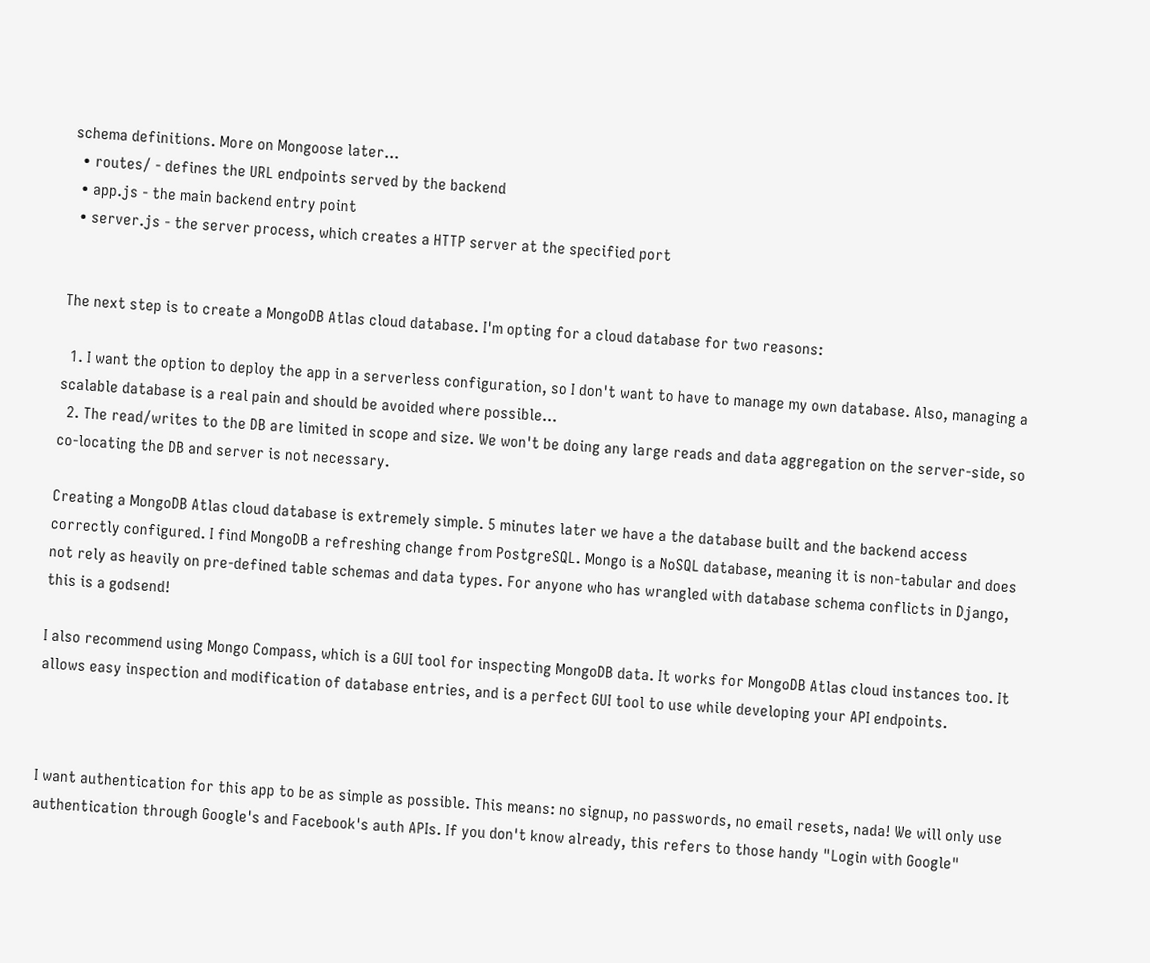schema definitions. More on Mongoose later...
  • routes/ - defines the URL endpoints served by the backend
  • app.js - the main backend entry point
  • server.js - the server process, which creates a HTTP server at the specified port


The next step is to create a MongoDB Atlas cloud database. I'm opting for a cloud database for two reasons:

  1. I want the option to deploy the app in a serverless configuration, so I don't want to have to manage my own database. Also, managing a scalable database is a real pain and should be avoided where possible...
  2. The read/writes to the DB are limited in scope and size. We won't be doing any large reads and data aggregation on the server-side, so co-locating the DB and server is not necessary.

Creating a MongoDB Atlas cloud database is extremely simple. 5 minutes later we have a the database built and the backend access correctly configured. I find MongoDB a refreshing change from PostgreSQL. Mongo is a NoSQL database, meaning it is non-tabular and does not rely as heavily on pre-defined table schemas and data types. For anyone who has wrangled with database schema conflicts in Django, this is a godsend!

I also recommend using Mongo Compass, which is a GUI tool for inspecting MongoDB data. It works for MongoDB Atlas cloud instances too. It allows easy inspection and modification of database entries, and is a perfect GUI tool to use while developing your API endpoints.



I want authentication for this app to be as simple as possible. This means: no signup, no passwords, no email resets, nada! We will only use authentication through Google's and Facebook's auth APIs. If you don't know already, this refers to those handy "Login with Google"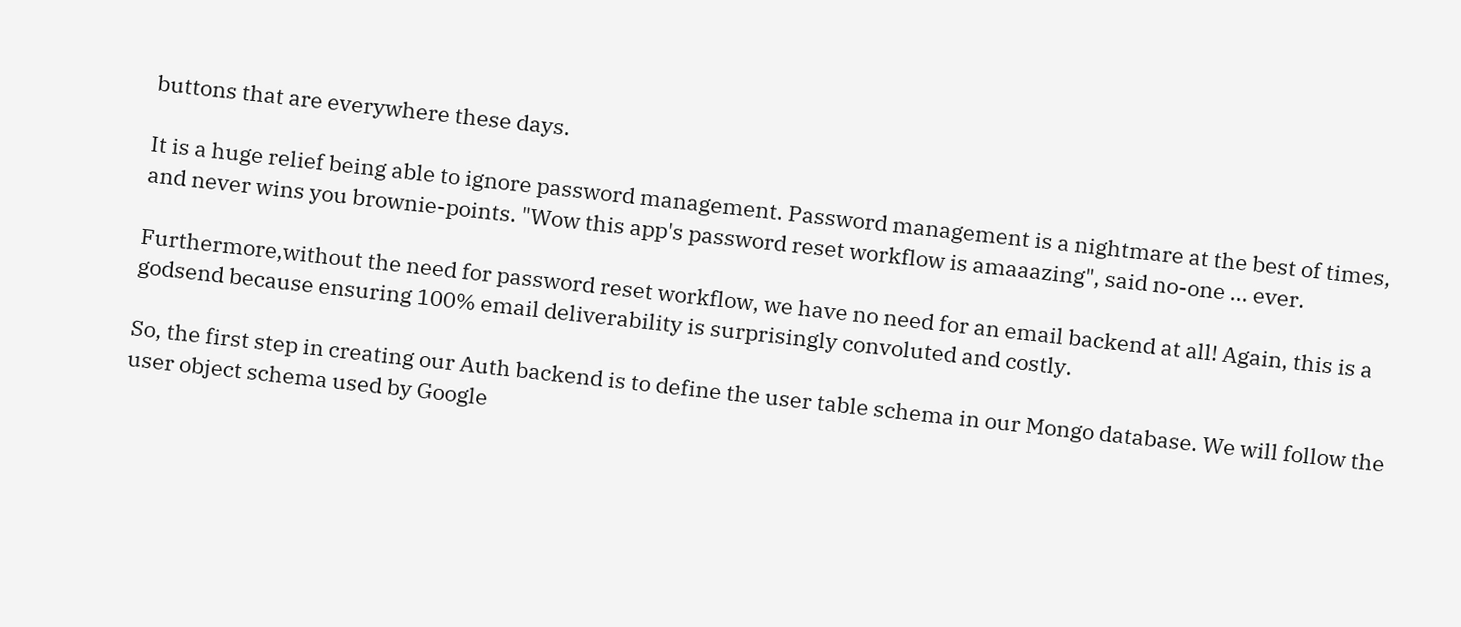buttons that are everywhere these days.

It is a huge relief being able to ignore password management. Password management is a nightmare at the best of times, and never wins you brownie-points. "Wow this app's password reset workflow is amaaazing", said no-one ... ever.

Furthermore,without the need for password reset workflow, we have no need for an email backend at all! Again, this is a godsend because ensuring 100% email deliverability is surprisingly convoluted and costly.

So, the first step in creating our Auth backend is to define the user table schema in our Mongo database. We will follow the user object schema used by Google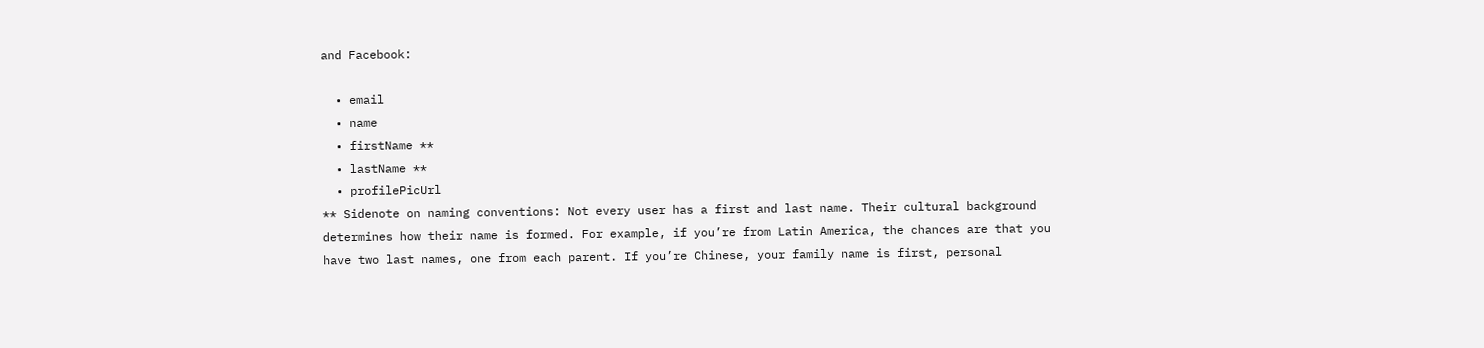and Facebook:

  • email
  • name
  • firstName **
  • lastName **
  • profilePicUrl
** Sidenote on naming conventions: Not every user has a first and last name. Their cultural background determines how their name is formed. For example, if you’re from Latin America, the chances are that you have two last names, one from each parent. If you’re Chinese, your family name is first, personal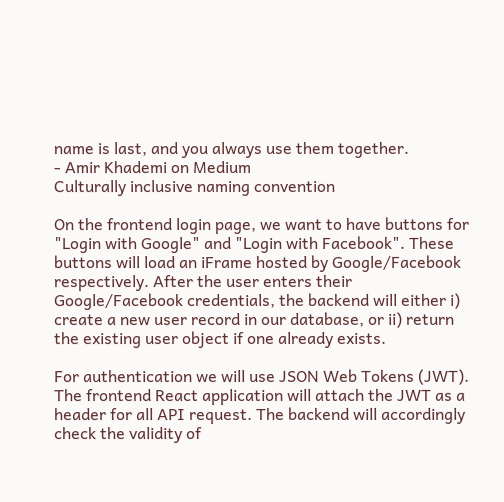name is last, and you always use them together.
- Amir Khademi on Medium
Culturally inclusive naming convention

On the frontend login page, we want to have buttons for "Login with Google" and "Login with Facebook". These buttons will load an iFrame hosted by Google/Facebook respectively. After the user enters their Google/Facebook credentials, the backend will either i) create a new user record in our database, or ii) return the existing user object if one already exists.

For authentication we will use JSON Web Tokens (JWT). The frontend React application will attach the JWT as a header for all API request. The backend will accordingly check the validity of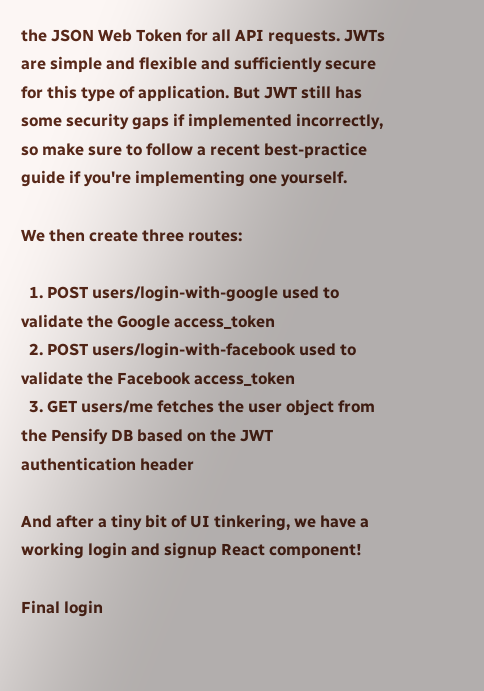the JSON Web Token for all API requests. JWTs are simple and flexible and sufficiently secure for this type of application. But JWT still has some security gaps if implemented incorrectly, so make sure to follow a recent best-practice guide if you're implementing one yourself.

We then create three routes:

  1. POST users/login-with-google used to validate the Google access_token
  2. POST users/login-with-facebook used to validate the Facebook access_token
  3. GET users/me fetches the user object from the Pensify DB based on the JWT authentication header

And after a tiny bit of UI tinkering, we have a working login and signup React component!

Final login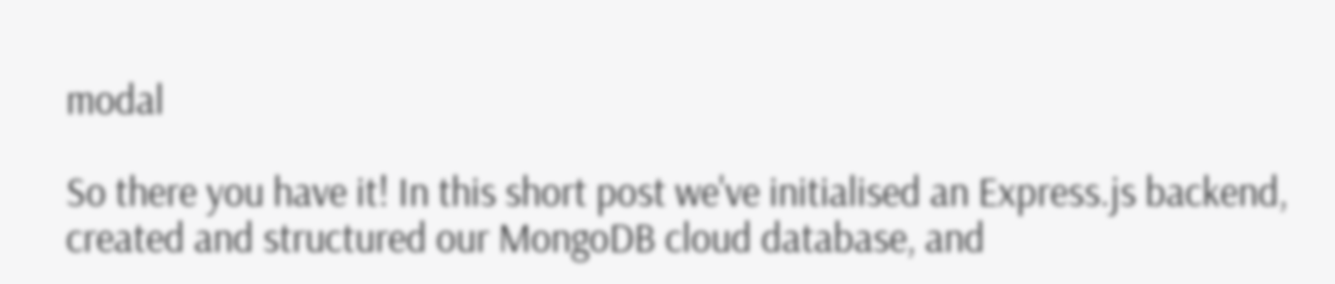modal

So there you have it! In this short post we've initialised an Express.js backend, created and structured our MongoDB cloud database, and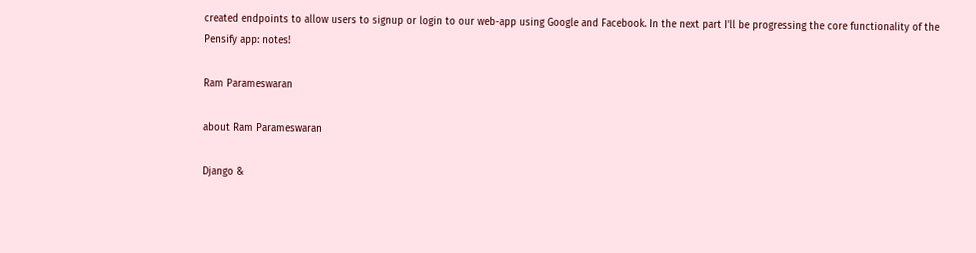created endpoints to allow users to signup or login to our web-app using Google and Facebook. In the next part I'll be progressing the core functionality of the Pensify app: notes!

Ram Parameswaran

about Ram Parameswaran

Django &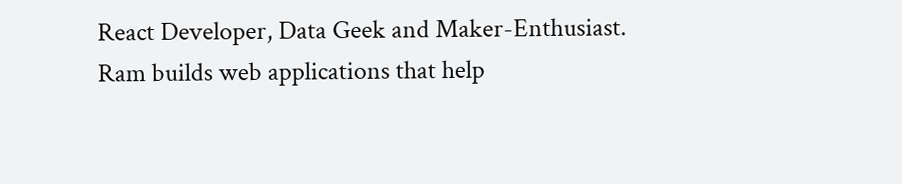React Developer, Data Geek and Maker-Enthusiast.
Ram builds web applications that help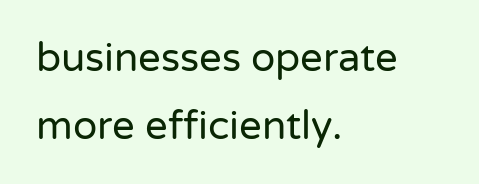businesses operate more efficiently.